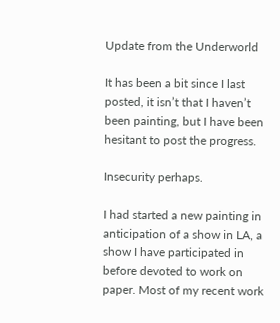Update from the Underworld

It has been a bit since I last posted, it isn’t that I haven’t been painting, but I have been hesitant to post the progress.

Insecurity perhaps.

I had started a new painting in anticipation of a show in LA, a show I have participated in before devoted to work on paper. Most of my recent work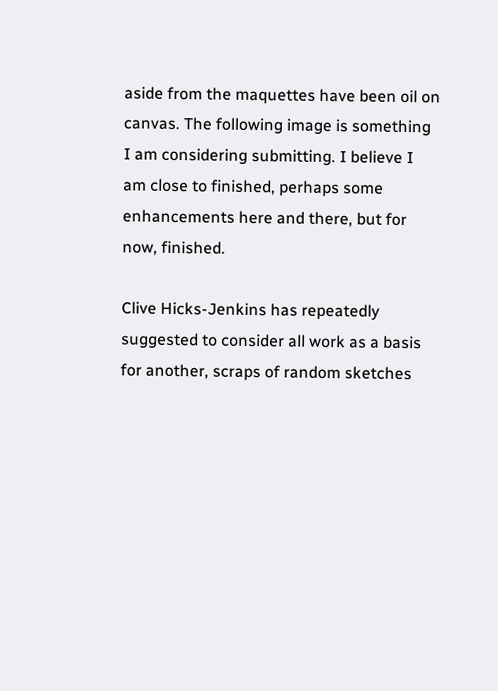aside from the maquettes have been oil on canvas. The following image is something I am considering submitting. I believe I am close to finished, perhaps some enhancements here and there, but for now, finished.

Clive Hicks-Jenkins has repeatedly suggested to consider all work as a basis for another, scraps of random sketches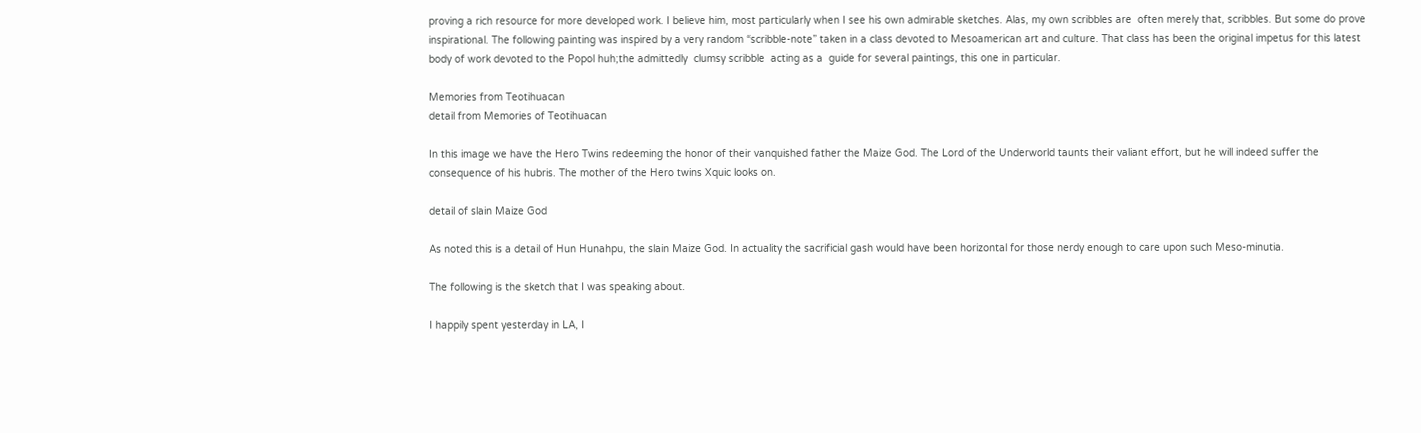proving a rich resource for more developed work. I believe him, most particularly when I see his own admirable sketches. Alas, my own scribbles are  often merely that, scribbles. But some do prove inspirational. The following painting was inspired by a very random “scribble-note” taken in a class devoted to Mesoamerican art and culture. That class has been the original impetus for this latest body of work devoted to the Popol huh;the admittedly  clumsy scribble  acting as a  guide for several paintings, this one in particular.

Memories from Teotihuacan
detail from Memories of Teotihuacan

In this image we have the Hero Twins redeeming the honor of their vanquished father the Maize God. The Lord of the Underworld taunts their valiant effort, but he will indeed suffer the consequence of his hubris. The mother of the Hero twins Xquic looks on.

detail of slain Maize God

As noted this is a detail of Hun Hunahpu, the slain Maize God. In actuality the sacrificial gash would have been horizontal for those nerdy enough to care upon such Meso-minutia.

The following is the sketch that I was speaking about.

I happily spent yesterday in LA, I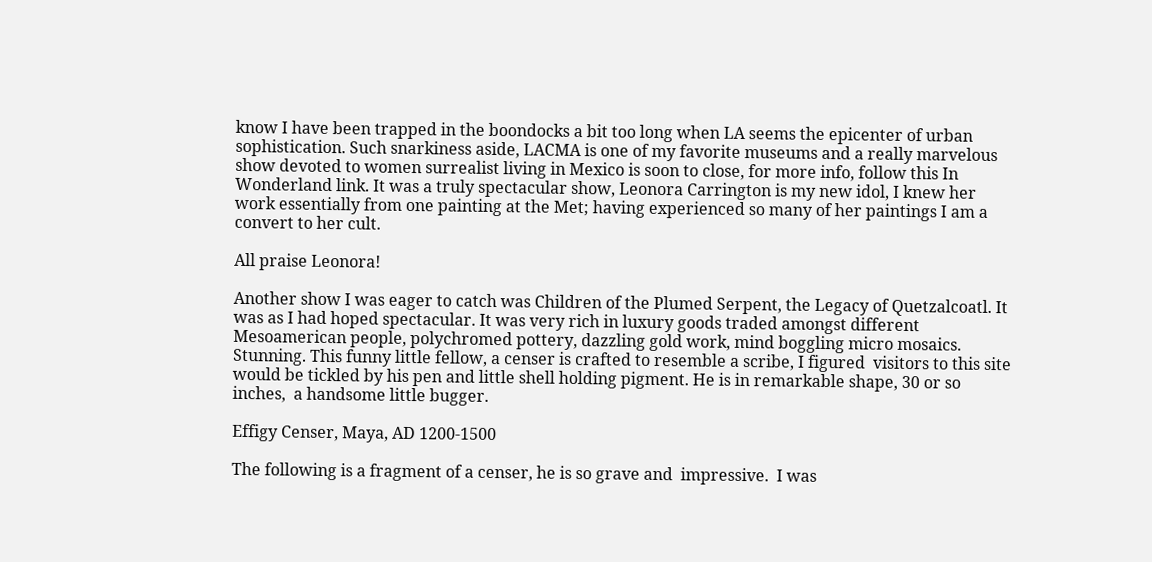know I have been trapped in the boondocks a bit too long when LA seems the epicenter of urban sophistication. Such snarkiness aside, LACMA is one of my favorite museums and a really marvelous show devoted to women surrealist living in Mexico is soon to close, for more info, follow this In Wonderland link. It was a truly spectacular show, Leonora Carrington is my new idol, I knew her work essentially from one painting at the Met; having experienced so many of her paintings I am a convert to her cult.

All praise Leonora!

Another show I was eager to catch was Children of the Plumed Serpent, the Legacy of Quetzalcoatl. It was as I had hoped spectacular. It was very rich in luxury goods traded amongst different Mesoamerican people, polychromed pottery, dazzling gold work, mind boggling micro mosaics. Stunning. This funny little fellow, a censer is crafted to resemble a scribe, I figured  visitors to this site would be tickled by his pen and little shell holding pigment. He is in remarkable shape, 30 or so inches,  a handsome little bugger.

Effigy Censer, Maya, AD 1200-1500

The following is a fragment of a censer, he is so grave and  impressive.  I was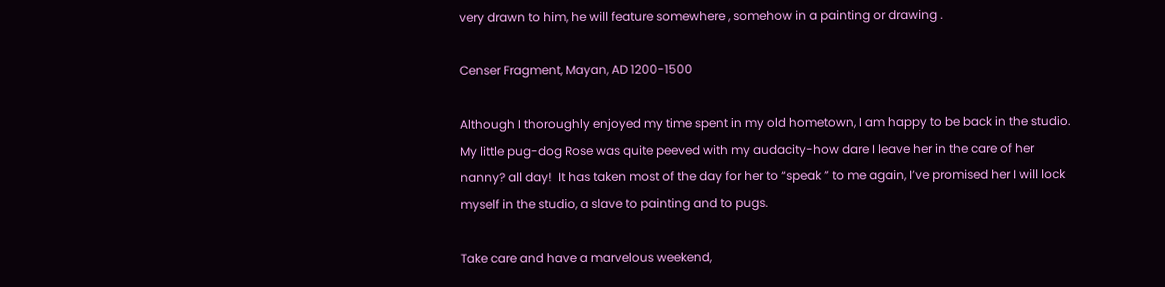very drawn to him, he will feature somewhere , somehow in a painting or drawing .

Censer Fragment, Mayan, AD 1200-1500

Although I thoroughly enjoyed my time spent in my old hometown, I am happy to be back in the studio. My little pug-dog Rose was quite peeved with my audacity-how dare I leave her in the care of her nanny? all day!  It has taken most of the day for her to “speak ” to me again, I’ve promised her I will lock myself in the studio, a slave to painting and to pugs.

Take care and have a marvelous weekend,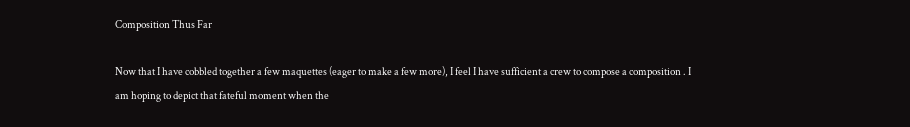Composition Thus Far

Now that I have cobbled together a few maquettes (eager to make a few more), I feel I have sufficient a crew to compose a composition . I am hoping to depict that fateful moment when the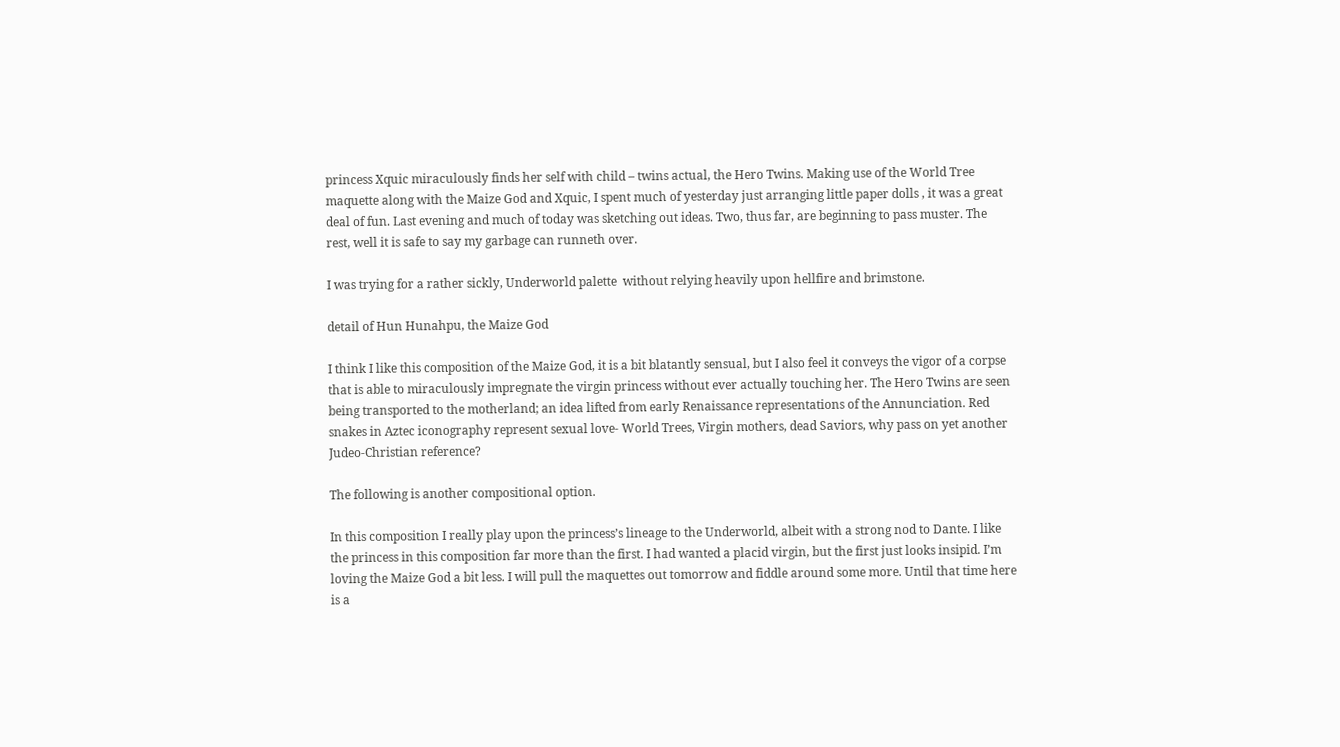princess Xquic miraculously finds her self with child – twins actual, the Hero Twins. Making use of the World Tree maquette along with the Maize God and Xquic, I spent much of yesterday just arranging little paper dolls , it was a great deal of fun. Last evening and much of today was sketching out ideas. Two, thus far, are beginning to pass muster. The rest, well it is safe to say my garbage can runneth over.

I was trying for a rather sickly, Underworld palette  without relying heavily upon hellfire and brimstone.

detail of Hun Hunahpu, the Maize God

I think I like this composition of the Maize God, it is a bit blatantly sensual, but I also feel it conveys the vigor of a corpse that is able to miraculously impregnate the virgin princess without ever actually touching her. The Hero Twins are seen being transported to the motherland; an idea lifted from early Renaissance representations of the Annunciation. Red snakes in Aztec iconography represent sexual love- World Trees, Virgin mothers, dead Saviors, why pass on yet another Judeo-Christian reference?

The following is another compositional option.

In this composition I really play upon the princess’s lineage to the Underworld, albeit with a strong nod to Dante. I like the princess in this composition far more than the first. I had wanted a placid virgin, but the first just looks insipid. I’m loving the Maize God a bit less. I will pull the maquettes out tomorrow and fiddle around some more. Until that time here is a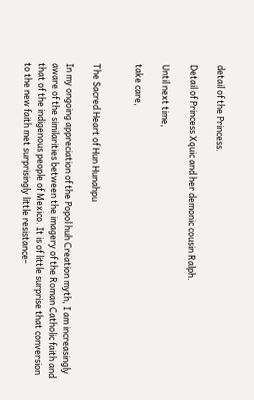detail of the Princess.

Detail of Princess Xquic and her demonic cousin Ralph.

Until next time,

take care,


The Sacred Heart of Hun Hunahpu

In my ongoing appreciation of the Popol huh Creation myth, I am increasingly aware of the similarities between the imagery of the Roman Catholic faith and that of the indigenous people of Mexico. It is of little surprise that conversion to the new faith met surprisingly little resistance-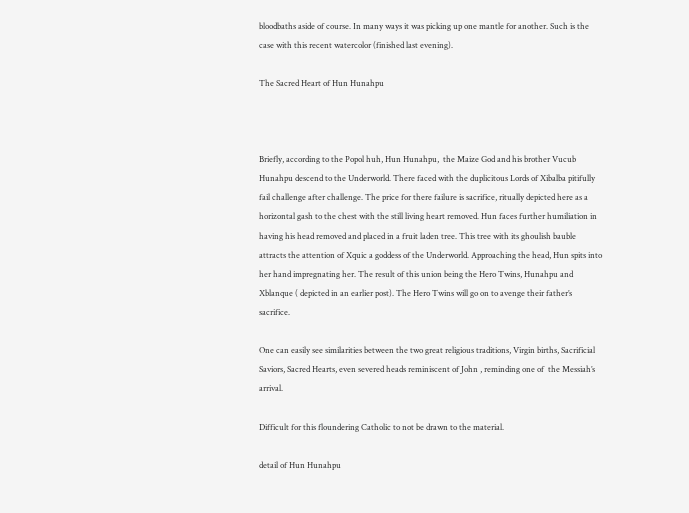bloodbaths aside of course. In many ways it was picking up one mantle for another. Such is the case with this recent watercolor (finished last evening).

The Sacred Heart of Hun Hunahpu



Briefly, according to the Popol huh, Hun Hunahpu,  the Maize God and his brother Vucub Hunahpu descend to the Underworld. There faced with the duplicitous Lords of Xibalba pitifully fail challenge after challenge. The price for there failure is sacrifice, ritually depicted here as a horizontal gash to the chest with the still living heart removed. Hun faces further humiliation in having his head removed and placed in a fruit laden tree. This tree with its ghoulish bauble attracts the attention of Xquic a goddess of the Underworld. Approaching the head, Hun spits into her hand impregnating her. The result of this union being the Hero Twins, Hunahpu and Xblanque ( depicted in an earlier post). The Hero Twins will go on to avenge their father’s sacrifice.

One can easily see similarities between the two great religious traditions, Virgin births, Sacrificial Saviors, Sacred Hearts, even severed heads reminiscent of John , reminding one of  the Messiah’s arrival.

Difficult for this floundering Catholic to not be drawn to the material.

detail of Hun Hunahpu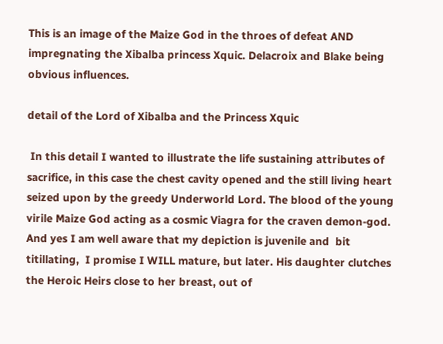This is an image of the Maize God in the throes of defeat AND impregnating the Xibalba princess Xquic. Delacroix and Blake being obvious influences.

detail of the Lord of Xibalba and the Princess Xquic

 In this detail I wanted to illustrate the life sustaining attributes of sacrifice, in this case the chest cavity opened and the still living heart seized upon by the greedy Underworld Lord. The blood of the young virile Maize God acting as a cosmic Viagra for the craven demon-god. And yes I am well aware that my depiction is juvenile and  bit titillating,  I promise I WILL mature, but later. His daughter clutches the Heroic Heirs close to her breast, out of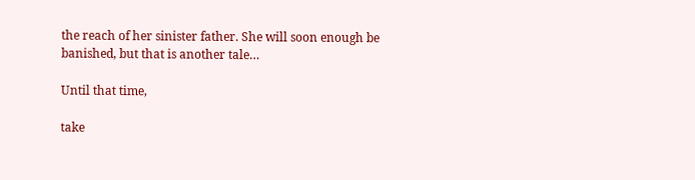the reach of her sinister father. She will soon enough be banished, but that is another tale…

Until that time,

take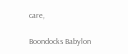care,

Boondocks Babylon